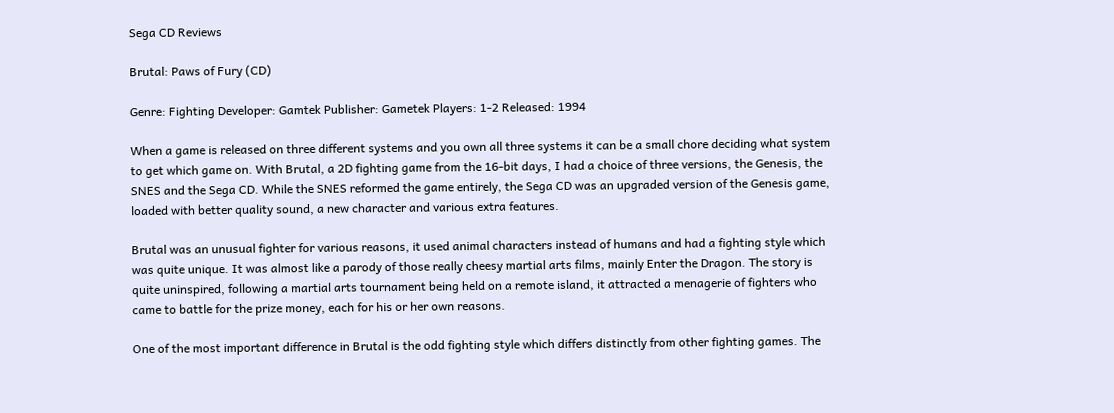Sega CD Reviews

Brutal: Paws of Fury (CD)

Genre: Fighting Developer: Gamtek Publisher: Gametek Players: 1-2 Released: 1994

When a game is released on three different systems and you own all three systems it can be a small chore deciding what system to get which game on. With Brutal, a 2D fighting game from the 16-bit days, I had a choice of three versions, the Genesis, the SNES and the Sega CD. While the SNES reformed the game entirely, the Sega CD was an upgraded version of the Genesis game, loaded with better quality sound, a new character and various extra features.

Brutal was an unusual fighter for various reasons, it used animal characters instead of humans and had a fighting style which was quite unique. It was almost like a parody of those really cheesy martial arts films, mainly Enter the Dragon. The story is quite uninspired, following a martial arts tournament being held on a remote island, it attracted a menagerie of fighters who came to battle for the prize money, each for his or her own reasons.

One of the most important difference in Brutal is the odd fighting style which differs distinctly from other fighting games. The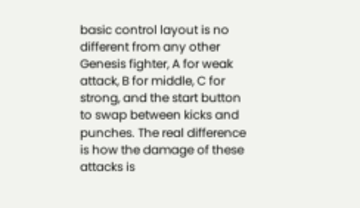basic control layout is no different from any other Genesis fighter, A for weak attack, B for middle, C for strong, and the start button to swap between kicks and punches. The real difference is how the damage of these attacks is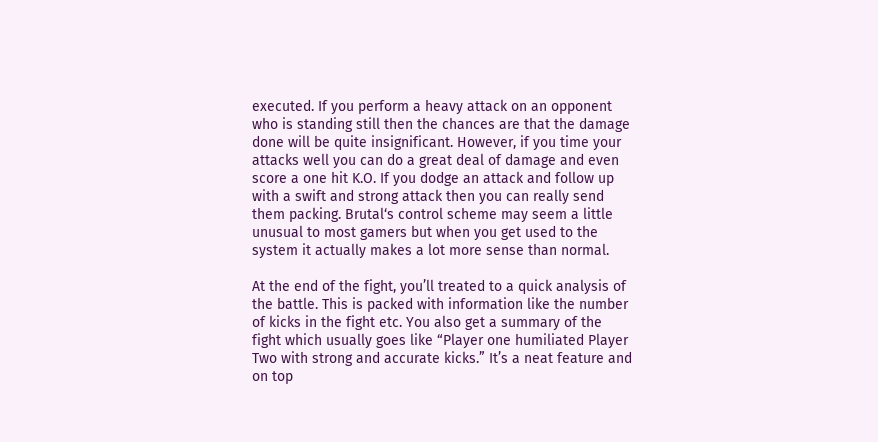executed. If you perform a heavy attack on an opponent who is standing still then the chances are that the damage done will be quite insignificant. However, if you time your attacks well you can do a great deal of damage and even score a one hit K.O. If you dodge an attack and follow up with a swift and strong attack then you can really send them packing. Brutal‘s control scheme may seem a little unusual to most gamers but when you get used to the system it actually makes a lot more sense than normal.

At the end of the fight, you’ll treated to a quick analysis of the battle. This is packed with information like the number of kicks in the fight etc. You also get a summary of the fight which usually goes like “Player one humiliated Player Two with strong and accurate kicks.” It’s a neat feature and on top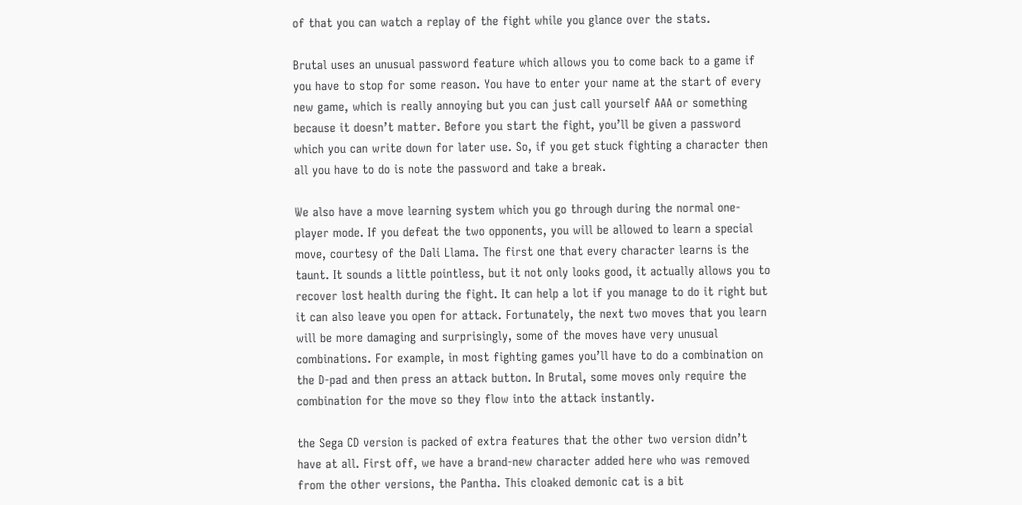of that you can watch a replay of the fight while you glance over the stats.

Brutal uses an unusual password feature which allows you to come back to a game if you have to stop for some reason. You have to enter your name at the start of every new game, which is really annoying but you can just call yourself AAA or something because it doesn’t matter. Before you start the fight, you’ll be given a password which you can write down for later use. So, if you get stuck fighting a character then all you have to do is note the password and take a break.

We also have a move learning system which you go through during the normal one-player mode. If you defeat the two opponents, you will be allowed to learn a special move, courtesy of the Dali Llama. The first one that every character learns is the taunt. It sounds a little pointless, but it not only looks good, it actually allows you to recover lost health during the fight. It can help a lot if you manage to do it right but it can also leave you open for attack. Fortunately, the next two moves that you learn will be more damaging and surprisingly, some of the moves have very unusual combinations. For example, in most fighting games you’ll have to do a combination on the D-pad and then press an attack button. In Brutal, some moves only require the combination for the move so they flow into the attack instantly.

the Sega CD version is packed of extra features that the other two version didn’t have at all. First off, we have a brand-new character added here who was removed from the other versions, the Pantha. This cloaked demonic cat is a bit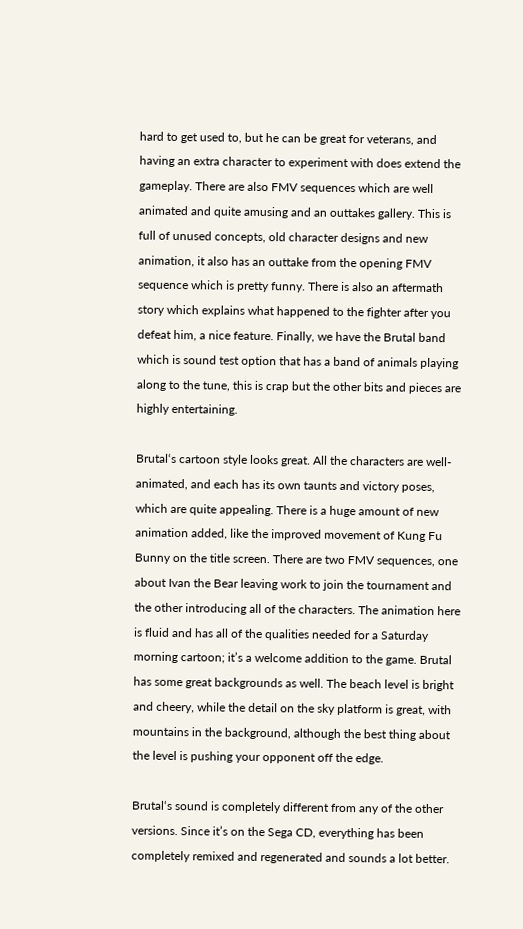hard to get used to, but he can be great for veterans, and having an extra character to experiment with does extend the gameplay. There are also FMV sequences which are well animated and quite amusing and an outtakes gallery. This is full of unused concepts, old character designs and new animation, it also has an outtake from the opening FMV sequence which is pretty funny. There is also an aftermath story which explains what happened to the fighter after you defeat him, a nice feature. Finally, we have the Brutal band which is sound test option that has a band of animals playing along to the tune, this is crap but the other bits and pieces are highly entertaining.

Brutal‘s cartoon style looks great. All the characters are well-animated, and each has its own taunts and victory poses, which are quite appealing. There is a huge amount of new animation added, like the improved movement of Kung Fu Bunny on the title screen. There are two FMV sequences, one about Ivan the Bear leaving work to join the tournament and the other introducing all of the characters. The animation here is fluid and has all of the qualities needed for a Saturday morning cartoon; it’s a welcome addition to the game. Brutal has some great backgrounds as well. The beach level is bright and cheery, while the detail on the sky platform is great, with mountains in the background, although the best thing about the level is pushing your opponent off the edge.

Brutal‘s sound is completely different from any of the other versions. Since it’s on the Sega CD, everything has been completely remixed and regenerated and sounds a lot better.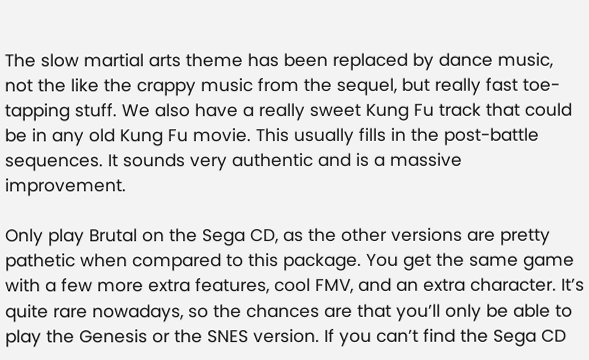The slow martial arts theme has been replaced by dance music, not the like the crappy music from the sequel, but really fast toe-tapping stuff. We also have a really sweet Kung Fu track that could be in any old Kung Fu movie. This usually fills in the post-battle sequences. It sounds very authentic and is a massive improvement.

Only play Brutal on the Sega CD, as the other versions are pretty pathetic when compared to this package. You get the same game with a few more extra features, cool FMV, and an extra character. It’s quite rare nowadays, so the chances are that you’ll only be able to play the Genesis or the SNES version. If you can’t find the Sega CD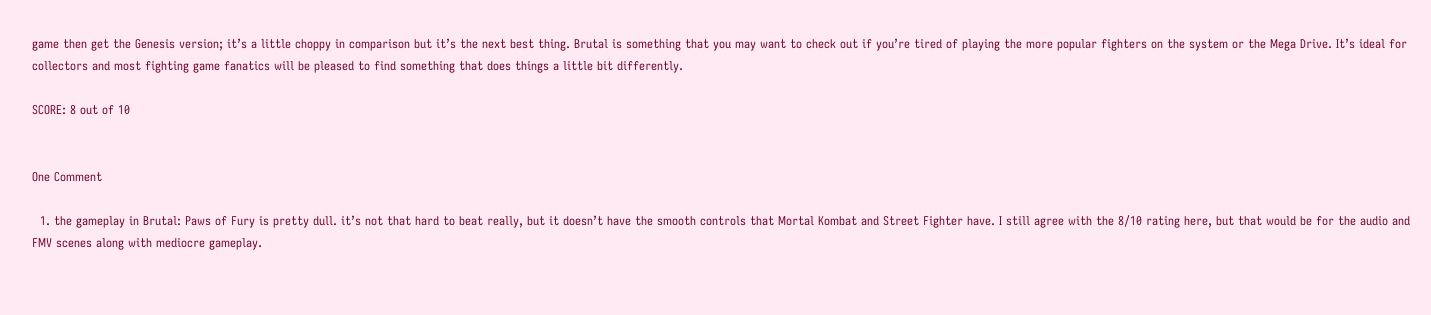game then get the Genesis version; it’s a little choppy in comparison but it’s the next best thing. Brutal is something that you may want to check out if you’re tired of playing the more popular fighters on the system or the Mega Drive. It’s ideal for collectors and most fighting game fanatics will be pleased to find something that does things a little bit differently.

SCORE: 8 out of 10


One Comment

  1. the gameplay in Brutal: Paws of Fury is pretty dull. it’s not that hard to beat really, but it doesn’t have the smooth controls that Mortal Kombat and Street Fighter have. I still agree with the 8/10 rating here, but that would be for the audio and FMV scenes along with mediocre gameplay.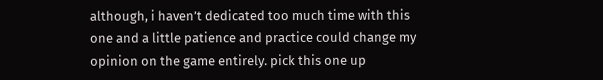although, i haven’t dedicated too much time with this one and a little patience and practice could change my opinion on the game entirely. pick this one up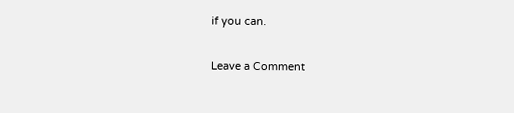if you can.

Leave a Comment